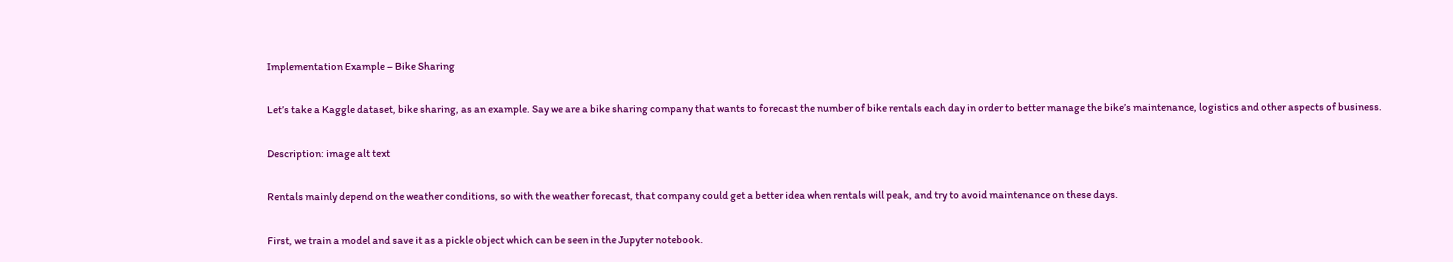Implementation Example – Bike Sharing

Let’s take a Kaggle dataset, bike sharing, as an example. Say we are a bike sharing company that wants to forecast the number of bike rentals each day in order to better manage the bike’s maintenance, logistics and other aspects of business.

Description: image alt text

Rentals mainly depend on the weather conditions, so with the weather forecast, that company could get a better idea when rentals will peak, and try to avoid maintenance on these days.

First, we train a model and save it as a pickle object which can be seen in the Jupyter notebook.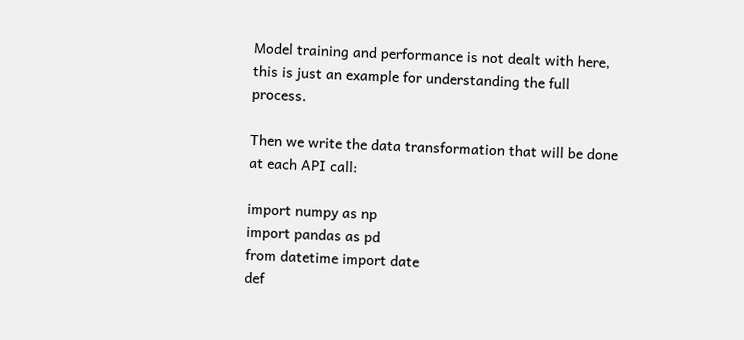Model training and performance is not dealt with here, this is just an example for understanding the full process.

Then we write the data transformation that will be done at each API call:

import numpy as np
import pandas as pd
from datetime import date
def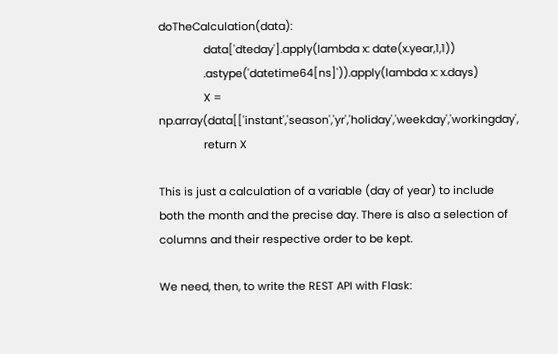doTheCalculation(data):
               data['dteday'].apply(lambda x: date(x.year,1,1))
               .astype('datetime64[ns]')).apply(lambda x: x.days)
               X = np.array(data[['instant','season','yr','holiday','weekday','workingday',
               return X

This is just a calculation of a variable (day of year) to include both the month and the precise day. There is also a selection of columns and their respective order to be kept.

We need, then, to write the REST API with Flask: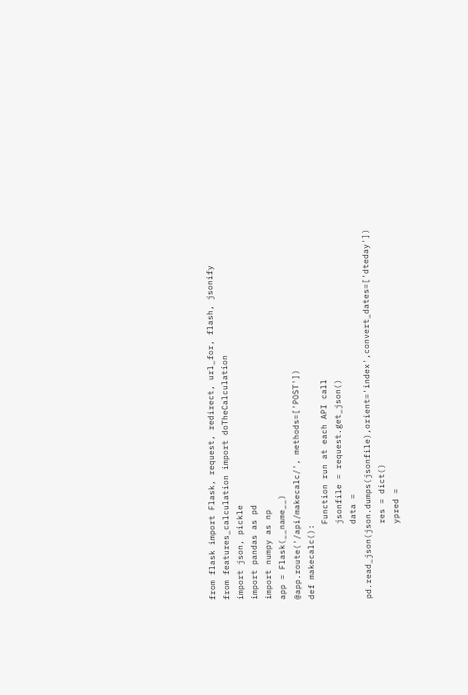from flask import Flask, request, redirect, url_for, flash, jsonify
from features_calculation import doTheCalculation
import json, pickle
import pandas as pd
import numpy as np
app = Flask(__name__)
@app.route('/api/makecalc/', methods=['POST'])
def makecalc():
               Function run at each API call
               jsonfile = request.get_json()
               data = pd.read_json(json.dumps(jsonfile),orient='index',convert_dates=['dteday'])
               res = dict()
               ypred =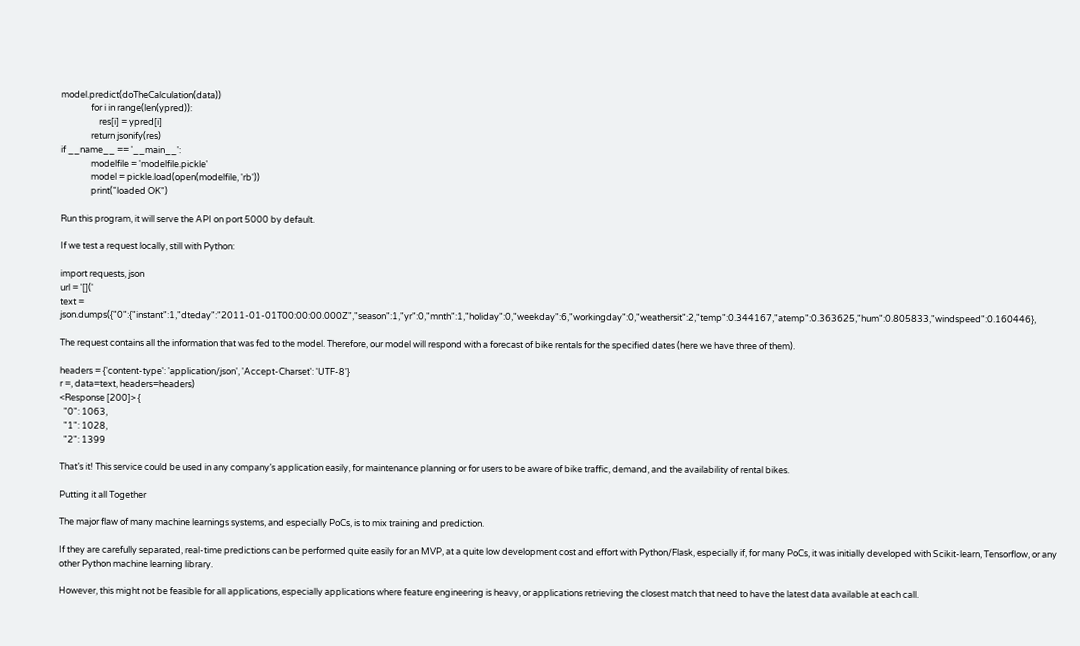model.predict(doTheCalculation(data))
               for i in range(len(ypred)):
                   res[i] = ypred[i]
               return jsonify(res)
if __name__ == '__main__':
               modelfile = 'modelfile.pickle'
               model = pickle.load(open(modelfile, 'rb'))
               print("loaded OK")

Run this program, it will serve the API on port 5000 by default.

If we test a request locally, still with Python:

import requests, json
url = '[]('
text = json.dumps({"0":{"instant":1,"dteday":"2011-01-01T00:00:00.000Z","season":1,"yr":0,"mnth":1,"holiday":0,"weekday":6,"workingday":0,"weathersit":2,"temp":0.344167,"atemp":0.363625,"hum":0.805833,"windspeed":0.160446},

The request contains all the information that was fed to the model. Therefore, our model will respond with a forecast of bike rentals for the specified dates (here we have three of them).

headers = {'content-type': 'application/json', 'Accept-Charset': 'UTF-8'}
r =, data=text, headers=headers)
<Response [200]> {
  "0": 1063,
  "1": 1028,
  "2": 1399

That’s it! This service could be used in any company’s application easily, for maintenance planning or for users to be aware of bike traffic, demand, and the availability of rental bikes.

Putting it all Together

The major flaw of many machine learnings systems, and especially PoCs, is to mix training and prediction.

If they are carefully separated, real-time predictions can be performed quite easily for an MVP, at a quite low development cost and effort with Python/Flask, especially if, for many PoCs, it was initially developed with Scikit-learn, Tensorflow, or any other Python machine learning library.

However, this might not be feasible for all applications, especially applications where feature engineering is heavy, or applications retrieving the closest match that need to have the latest data available at each call.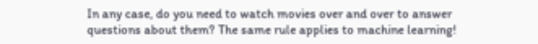In any case, do you need to watch movies over and over to answer questions about them? The same rule applies to machine learning!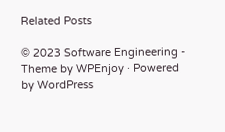Related Posts

© 2023 Software Engineering - Theme by WPEnjoy · Powered by WordPress